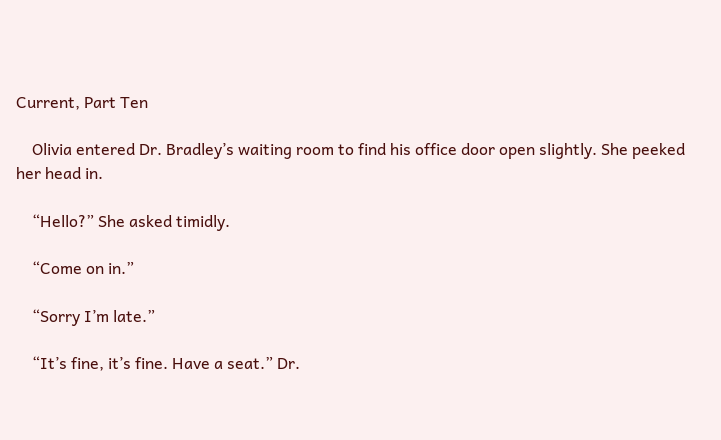Current, Part Ten

    Olivia entered Dr. Bradley’s waiting room to find his office door open slightly. She peeked her head in.

    “Hello?” She asked timidly.

    “Come on in.”

    “Sorry I’m late.”

    “It’s fine, it’s fine. Have a seat.” Dr.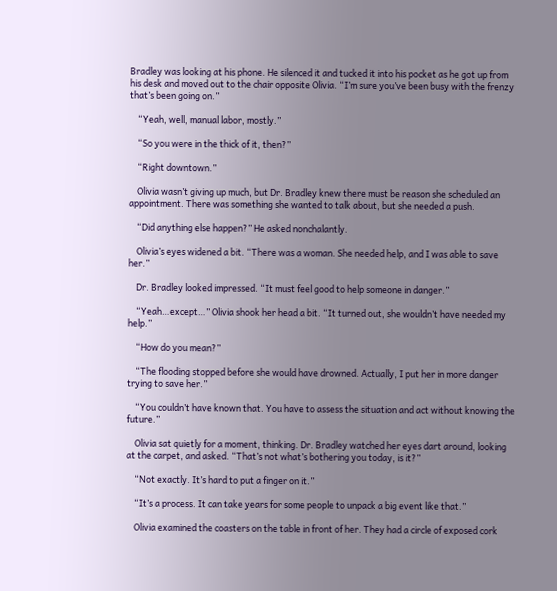Bradley was looking at his phone. He silenced it and tucked it into his pocket as he got up from his desk and moved out to the chair opposite Olivia. “I’m sure you’ve been busy with the frenzy that’s been going on.”

    “Yeah, well, manual labor, mostly.”

    “So you were in the thick of it, then?”

    “Right downtown.”

    Olivia wasn’t giving up much, but Dr. Bradley knew there must be reason she scheduled an appointment. There was something she wanted to talk about, but she needed a push.

    “Did anything else happen?” He asked nonchalantly.

    Olivia’s eyes widened a bit. “There was a woman. She needed help, and I was able to save her.”

    Dr. Bradley looked impressed. “It must feel good to help someone in danger.”

    “Yeah…except…” Olivia shook her head a bit. “It turned out, she wouldn’t have needed my help.”

    “How do you mean?”

    “The flooding stopped before she would have drowned. Actually, I put her in more danger trying to save her.”

    “You couldn’t have known that. You have to assess the situation and act without knowing the future.”

    Olivia sat quietly for a moment, thinking. Dr. Bradley watched her eyes dart around, looking at the carpet, and asked. “That’s not what’s bothering you today, is it?”

    “Not exactly. It’s hard to put a finger on it.”

    “It’s a process. It can take years for some people to unpack a big event like that.”

    Olivia examined the coasters on the table in front of her. They had a circle of exposed cork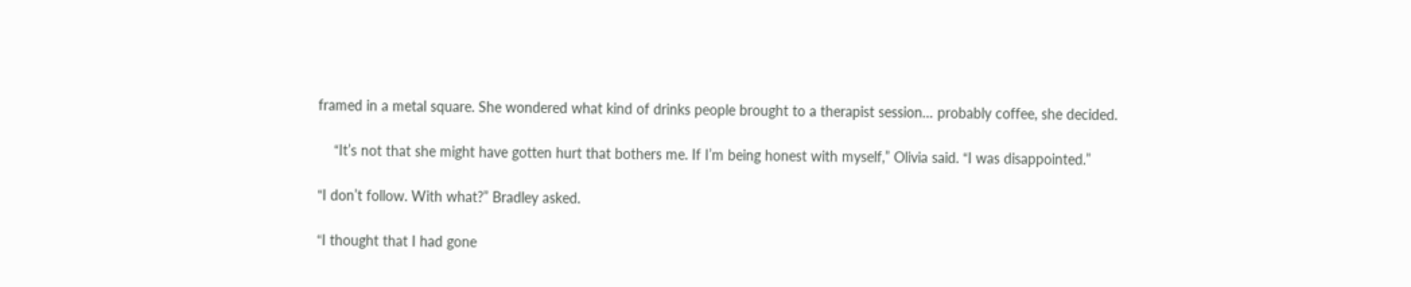framed in a metal square. She wondered what kind of drinks people brought to a therapist session… probably coffee, she decided.

    “It’s not that she might have gotten hurt that bothers me. If I’m being honest with myself,” Olivia said. “I was disappointed.”

“I don’t follow. With what?” Bradley asked.

“I thought that I had gone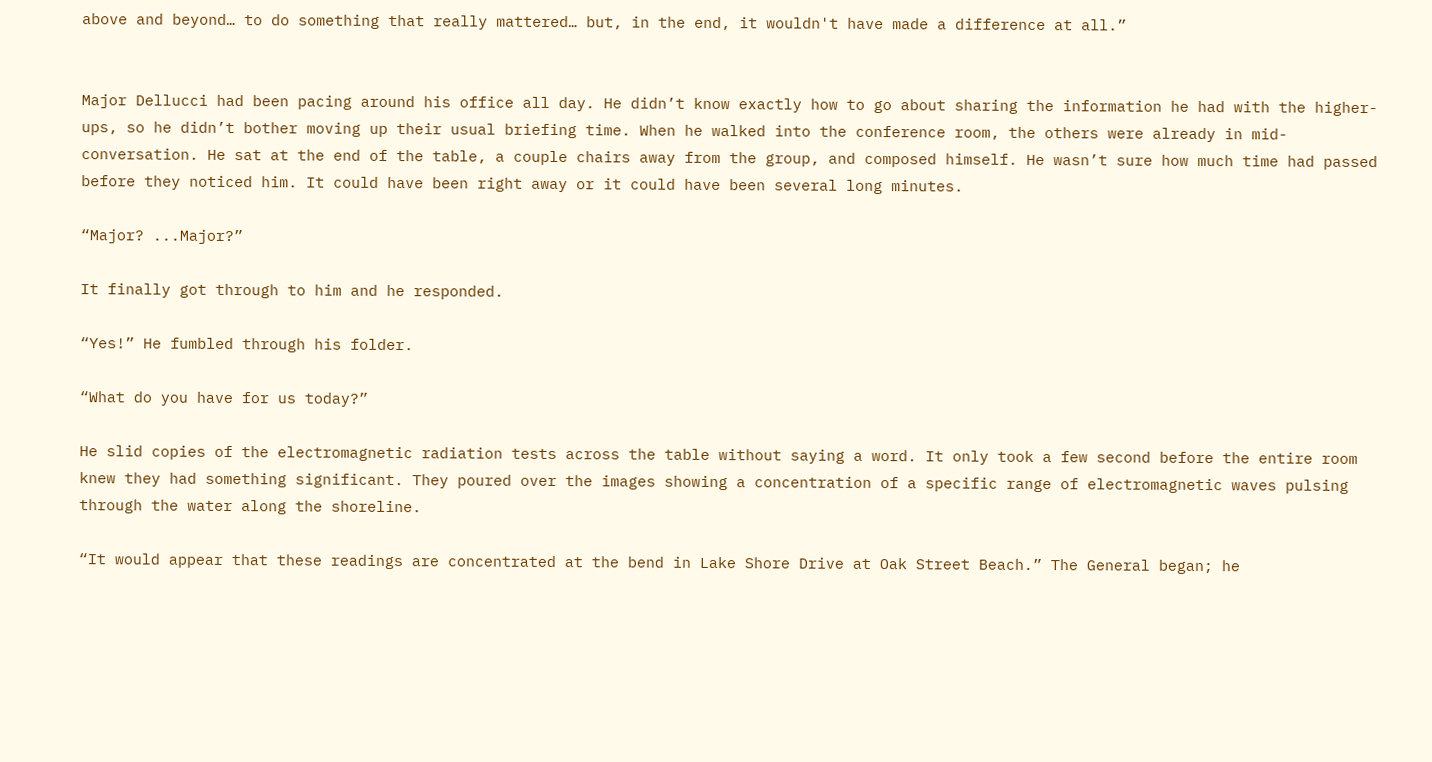above and beyond… to do something that really mattered… but, in the end, it wouldn't have made a difference at all.”


Major Dellucci had been pacing around his office all day. He didn’t know exactly how to go about sharing the information he had with the higher-ups, so he didn’t bother moving up their usual briefing time. When he walked into the conference room, the others were already in mid-conversation. He sat at the end of the table, a couple chairs away from the group, and composed himself. He wasn’t sure how much time had passed before they noticed him. It could have been right away or it could have been several long minutes.

“Major? ...Major?”

It finally got through to him and he responded.

“Yes!” He fumbled through his folder.

“What do you have for us today?”

He slid copies of the electromagnetic radiation tests across the table without saying a word. It only took a few second before the entire room knew they had something significant. They poured over the images showing a concentration of a specific range of electromagnetic waves pulsing through the water along the shoreline.

“It would appear that these readings are concentrated at the bend in Lake Shore Drive at Oak Street Beach.” The General began; he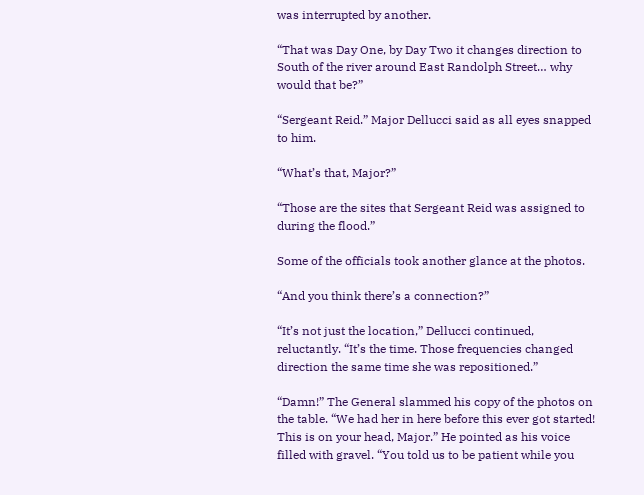was interrupted by another.

“That was Day One, by Day Two it changes direction to South of the river around East Randolph Street… why would that be?”

“Sergeant Reid.” Major Dellucci said as all eyes snapped to him.

“What’s that, Major?”

“Those are the sites that Sergeant Reid was assigned to during the flood.”

Some of the officials took another glance at the photos.

“And you think there’s a connection?”

“It’s not just the location,” Dellucci continued, reluctantly. “It’s the time. Those frequencies changed direction the same time she was repositioned.”

“Damn!” The General slammed his copy of the photos on the table. “We had her in here before this ever got started! This is on your head, Major.” He pointed as his voice filled with gravel. “You told us to be patient while you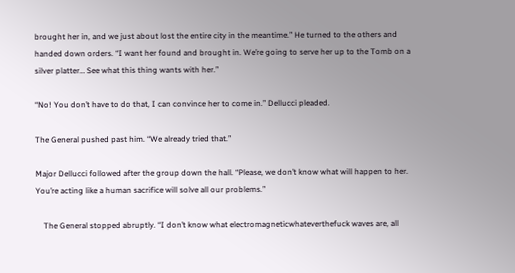brought her in, and we just about lost the entire city in the meantime.” He turned to the others and handed down orders. “I want her found and brought in. We’re going to serve her up to the Tomb on a silver platter… See what this thing wants with her.”

“No! You don’t have to do that, I can convince her to come in.” Dellucci pleaded.

The General pushed past him. “We already tried that.”

Major Dellucci followed after the group down the hall. “Please, we don’t know what will happen to her. You’re acting like a human sacrifice will solve all our problems.”

    The General stopped abruptly. “I don’t know what electromagneticwhateverthefuck waves are, all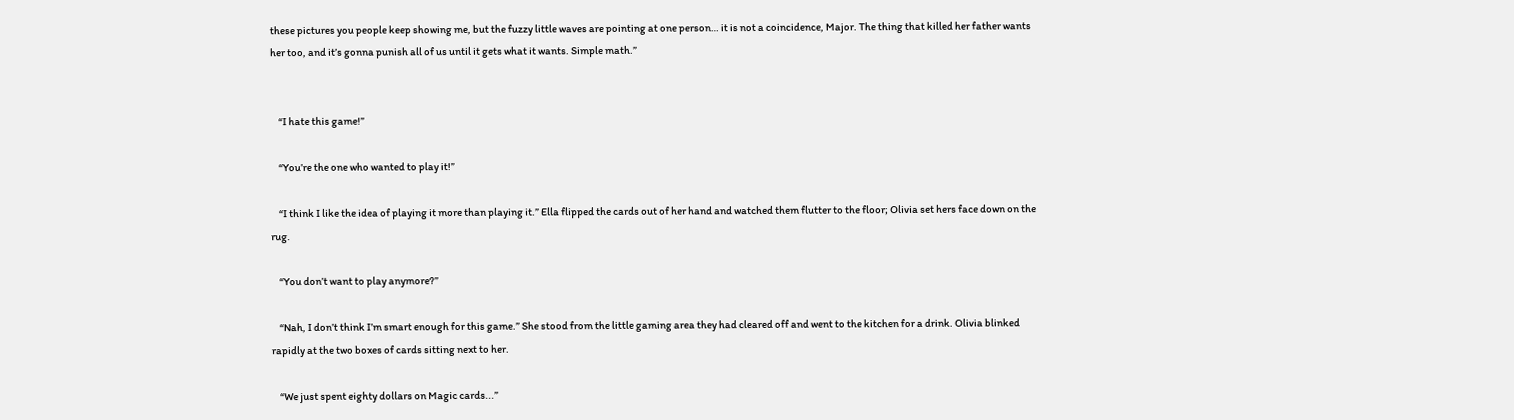these pictures you people keep showing me, but the fuzzy little waves are pointing at one person… it is not a coincidence, Major. The thing that killed her father wants her too, and it’s gonna punish all of us until it gets what it wants. Simple math.”


    “I hate this game!”

    “You’re the one who wanted to play it!”

    “I think I like the idea of playing it more than playing it.” Ella flipped the cards out of her hand and watched them flutter to the floor; Olivia set hers face down on the rug.

    “You don’t want to play anymore?”

    “Nah, I don’t think I’m smart enough for this game.” She stood from the little gaming area they had cleared off and went to the kitchen for a drink. Olivia blinked rapidly at the two boxes of cards sitting next to her.

    “We just spent eighty dollars on Magic cards...”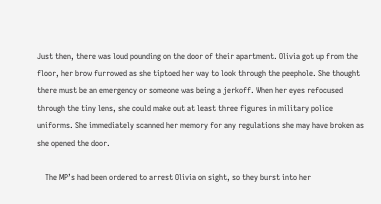Just then, there was loud pounding on the door of their apartment. Olivia got up from the floor, her brow furrowed as she tiptoed her way to look through the peephole. She thought there must be an emergency or someone was being a jerkoff. When her eyes refocused through the tiny lens, she could make out at least three figures in military police uniforms. She immediately scanned her memory for any regulations she may have broken as she opened the door.

    The MP’s had been ordered to arrest Olivia on sight, so they burst into her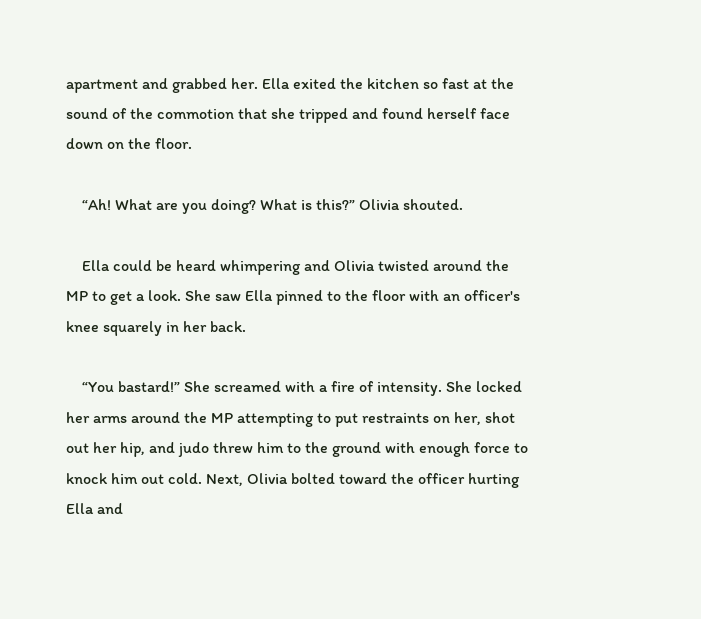apartment and grabbed her. Ella exited the kitchen so fast at the sound of the commotion that she tripped and found herself face down on the floor.

    “Ah! What are you doing? What is this?” Olivia shouted.

    Ella could be heard whimpering and Olivia twisted around the MP to get a look. She saw Ella pinned to the floor with an officer's knee squarely in her back.

    “You bastard!” She screamed with a fire of intensity. She locked her arms around the MP attempting to put restraints on her, shot out her hip, and judo threw him to the ground with enough force to knock him out cold. Next, Olivia bolted toward the officer hurting Ella and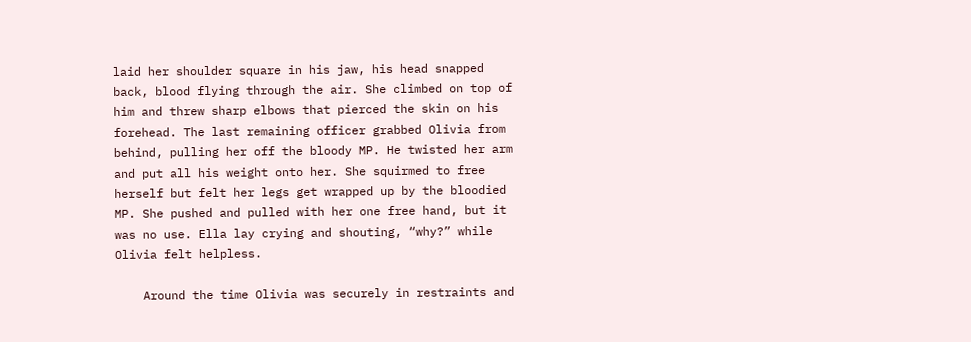laid her shoulder square in his jaw, his head snapped back, blood flying through the air. She climbed on top of him and threw sharp elbows that pierced the skin on his forehead. The last remaining officer grabbed Olivia from behind, pulling her off the bloody MP. He twisted her arm and put all his weight onto her. She squirmed to free herself but felt her legs get wrapped up by the bloodied MP. She pushed and pulled with her one free hand, but it was no use. Ella lay crying and shouting, “why?” while Olivia felt helpless.

    Around the time Olivia was securely in restraints and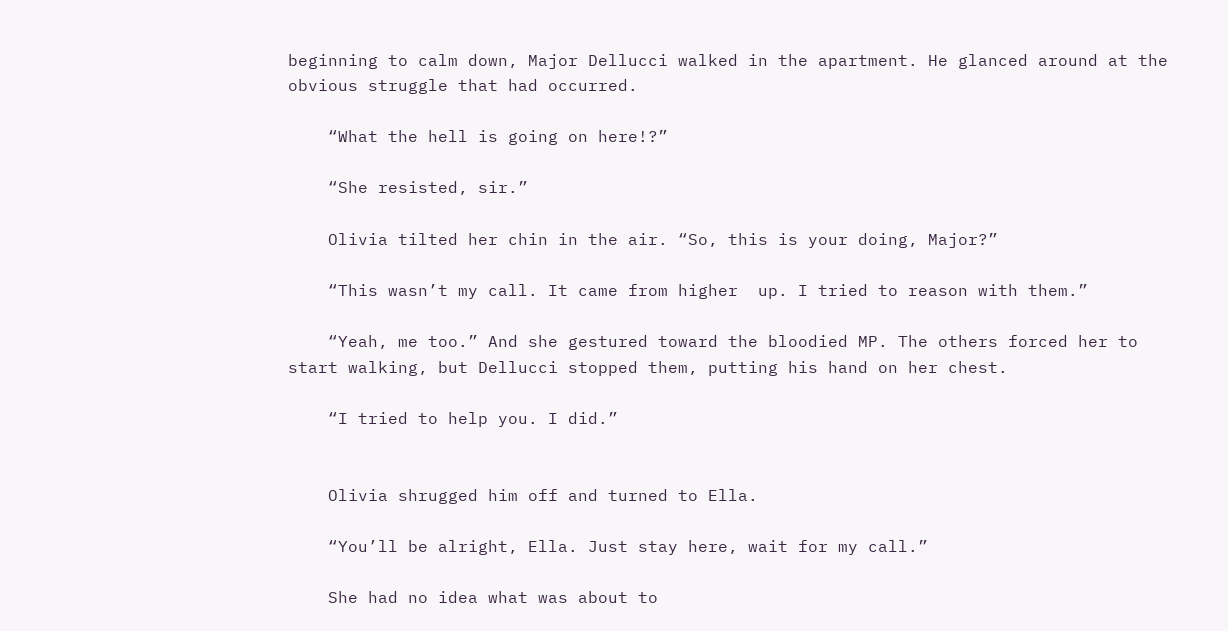beginning to calm down, Major Dellucci walked in the apartment. He glanced around at the obvious struggle that had occurred.

    “What the hell is going on here!?”

    “She resisted, sir.”

    Olivia tilted her chin in the air. “So, this is your doing, Major?”

    “This wasn’t my call. It came from higher  up. I tried to reason with them.”

    “Yeah, me too.” And she gestured toward the bloodied MP. The others forced her to start walking, but Dellucci stopped them, putting his hand on her chest.

    “I tried to help you. I did.”


    Olivia shrugged him off and turned to Ella.

    “You’ll be alright, Ella. Just stay here, wait for my call.”

    She had no idea what was about to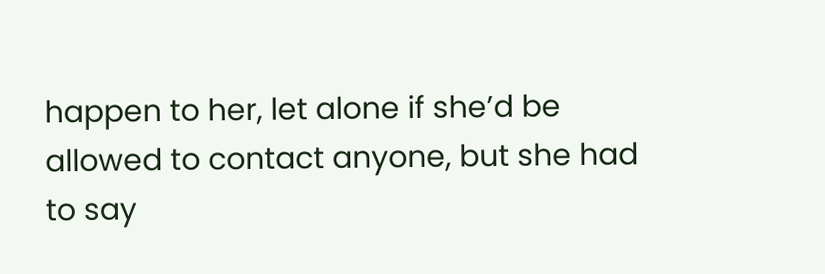happen to her, let alone if she’d be allowed to contact anyone, but she had to say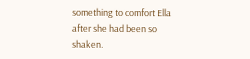something to comfort Ella after she had been so shaken.